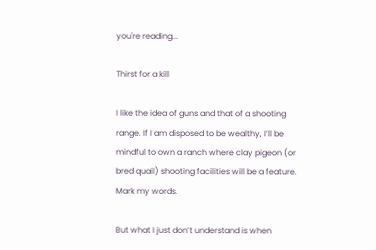you're reading...

Thirst for a kill

I like the idea of guns and that of a shooting range. If I am disposed to be wealthy, I’ll be mindful to own a ranch where clay pigeon (or bred quail) shooting facilities will be a feature. Mark my words.

But what I just don’t understand is when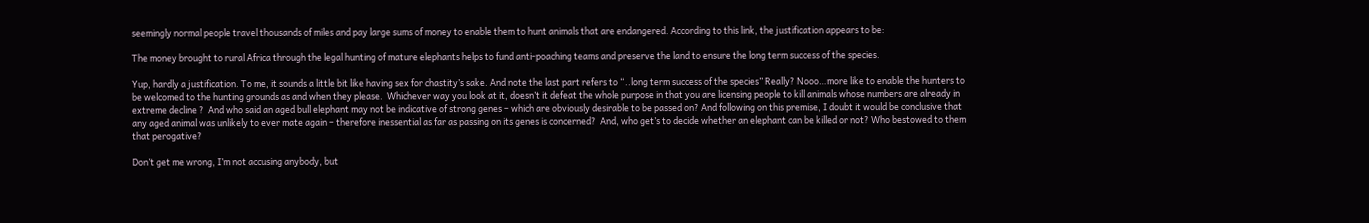seemingly normal people travel thousands of miles and pay large sums of money to enable them to hunt animals that are endangered. According to this link, the justification appears to be:

The money brought to rural Africa through the legal hunting of mature elephants helps to fund anti-poaching teams and preserve the land to ensure the long term success of the species.

Yup, hardly a justification. To me, it sounds a little bit like having sex for chastity’s sake. And note the last part refers to “..long term success of the species” Really? Nooo…more like to enable the hunters to be welcomed to the hunting grounds as and when they please.  Whichever way you look at it, doesn’t it defeat the whole purpose in that you are licensing people to kill animals whose numbers are already in extreme decline ?  And who said an aged bull elephant may not be indicative of strong genes – which are obviously desirable to be passed on? And following on this premise, I doubt it would be conclusive that any aged animal was unlikely to ever mate again – therefore inessential as far as passing on its genes is concerned?  And, who get’s to decide whether an elephant can be killed or not? Who bestowed to them that perogative?

Don’t get me wrong, I’m not accusing anybody, but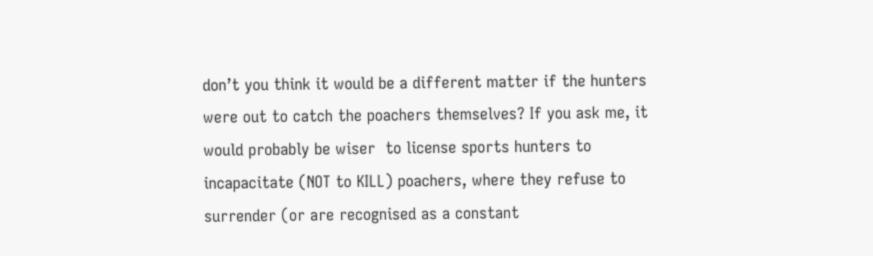don’t you think it would be a different matter if the hunters were out to catch the poachers themselves? If you ask me, it would probably be wiser  to license sports hunters to incapacitate (NOT to KILL) poachers, where they refuse to surrender (or are recognised as a constant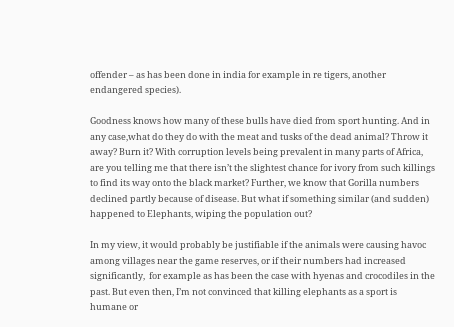offender – as has been done in india for example in re tigers, another endangered species).

Goodness knows how many of these bulls have died from sport hunting. And in any case,what do they do with the meat and tusks of the dead animal? Throw it away? Burn it? With corruption levels being prevalent in many parts of Africa, are you telling me that there isn’t the slightest chance for ivory from such killings to find its way onto the black market? Further, we know that Gorilla numbers declined partly because of disease. But what if something similar (and sudden) happened to Elephants, wiping the population out?

In my view, it would probably be justifiable if the animals were causing havoc among villages near the game reserves, or if their numbers had increased significantly,  for example as has been the case with hyenas and crocodiles in the past. But even then, I’m not convinced that killing elephants as a sport is humane or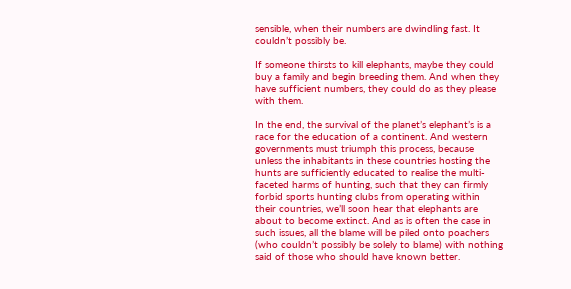sensible, when their numbers are dwindling fast. It couldn’t possibly be.

If someone thirsts to kill elephants, maybe they could buy a family and begin breeding them. And when they have sufficient numbers, they could do as they please with them.

In the end, the survival of the planet’s elephant’s is a race for the education of a continent. And western governments must triumph this process, because unless the inhabitants in these countries hosting the hunts are sufficiently educated to realise the multi-faceted harms of hunting, such that they can firmly forbid sports hunting clubs from operating within their countries, we’ll soon hear that elephants are about to become extinct. And as is often the case in such issues, all the blame will be piled onto poachers (who couldn’t possibly be solely to blame) with nothing said of those who should have known better.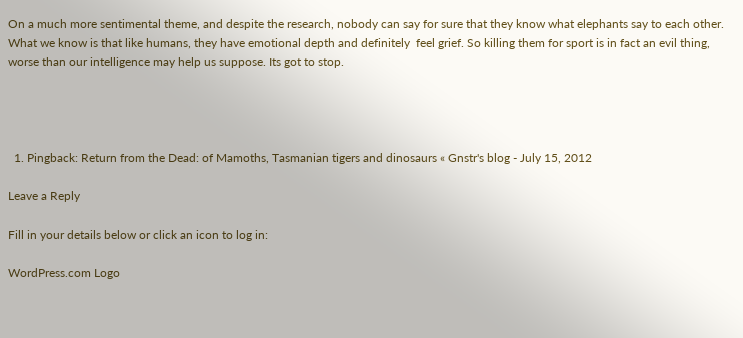On a much more sentimental theme, and despite the research, nobody can say for sure that they know what elephants say to each other.  What we know is that like humans, they have emotional depth and definitely  feel grief. So killing them for sport is in fact an evil thing, worse than our intelligence may help us suppose. Its got to stop.




  1. Pingback: Return from the Dead: of Mamoths, Tasmanian tigers and dinosaurs « Gnstr's blog - July 15, 2012

Leave a Reply

Fill in your details below or click an icon to log in:

WordPress.com Logo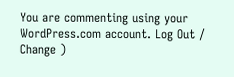You are commenting using your WordPress.com account. Log Out /  Change )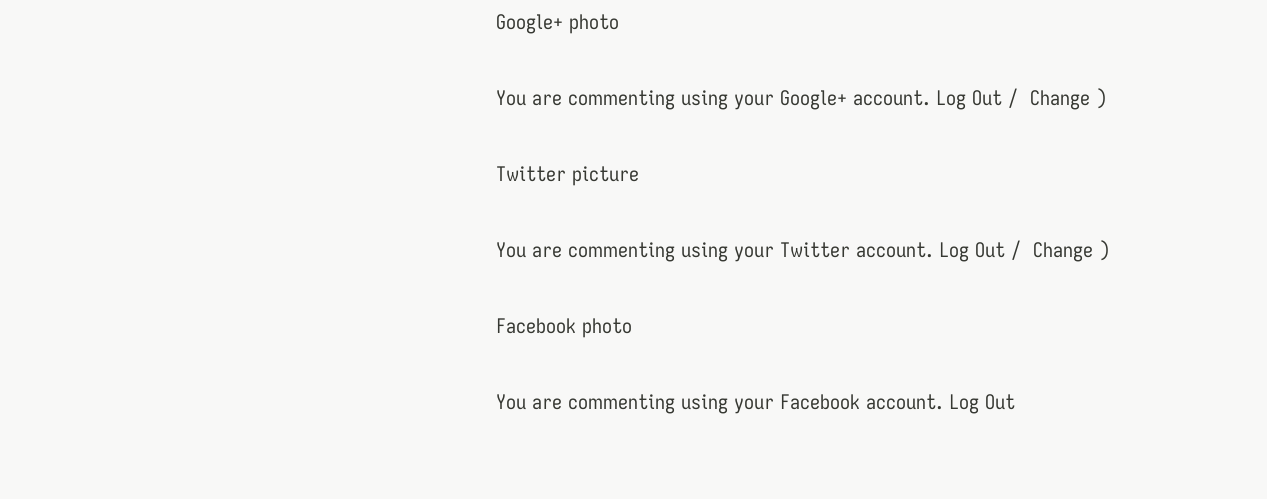Google+ photo

You are commenting using your Google+ account. Log Out /  Change )

Twitter picture

You are commenting using your Twitter account. Log Out /  Change )

Facebook photo

You are commenting using your Facebook account. Log Out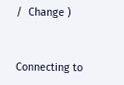/  Change )


Connecting to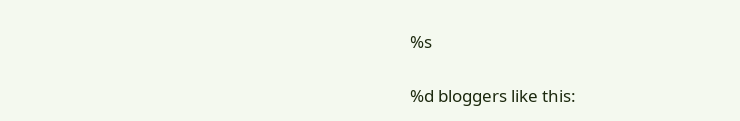%s

%d bloggers like this: